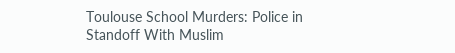Toulouse School Murders: Police in Standoff With Muslim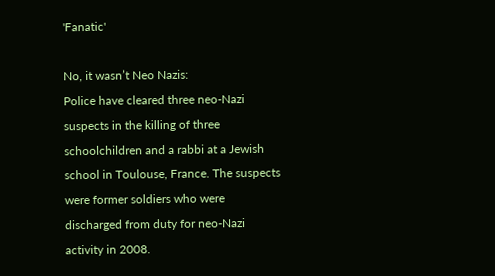'Fanatic'

No, it wasn’t Neo Nazis:
Police have cleared three neo-Nazi suspects in the killing of three schoolchildren and a rabbi at a Jewish school in Toulouse, France. The suspects were former soldiers who were discharged from duty for neo-Nazi activity in 2008.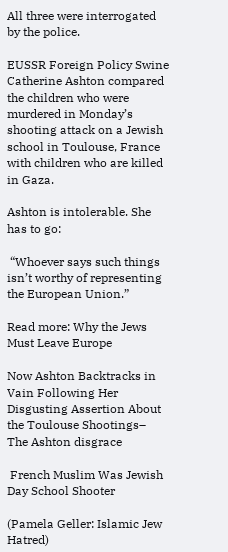All three were interrogated by the police.

EUSSR Foreign Policy Swine Catherine Ashton compared the children who were murdered in Monday’s shooting attack on a Jewish school in Toulouse, France with children who are killed in Gaza.

Ashton is intolerable. She has to go:

 “Whoever says such things isn’t worthy of representing the European Union.”

Read more: Why the Jews Must Leave Europe

Now Ashton Backtracks in Vain Following Her Disgusting Assertion About the Toulouse Shootings– The Ashton disgrace

 French Muslim Was Jewish Day School Shooter

(Pamela Geller: Islamic Jew Hatred)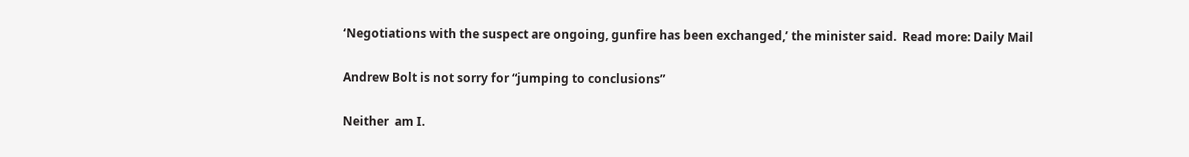‘Negotiations with the suspect are ongoing, gunfire has been exchanged,’ the minister said.  Read more: Daily Mail

Andrew Bolt is not sorry for “jumping to conclusions”

Neither  am I.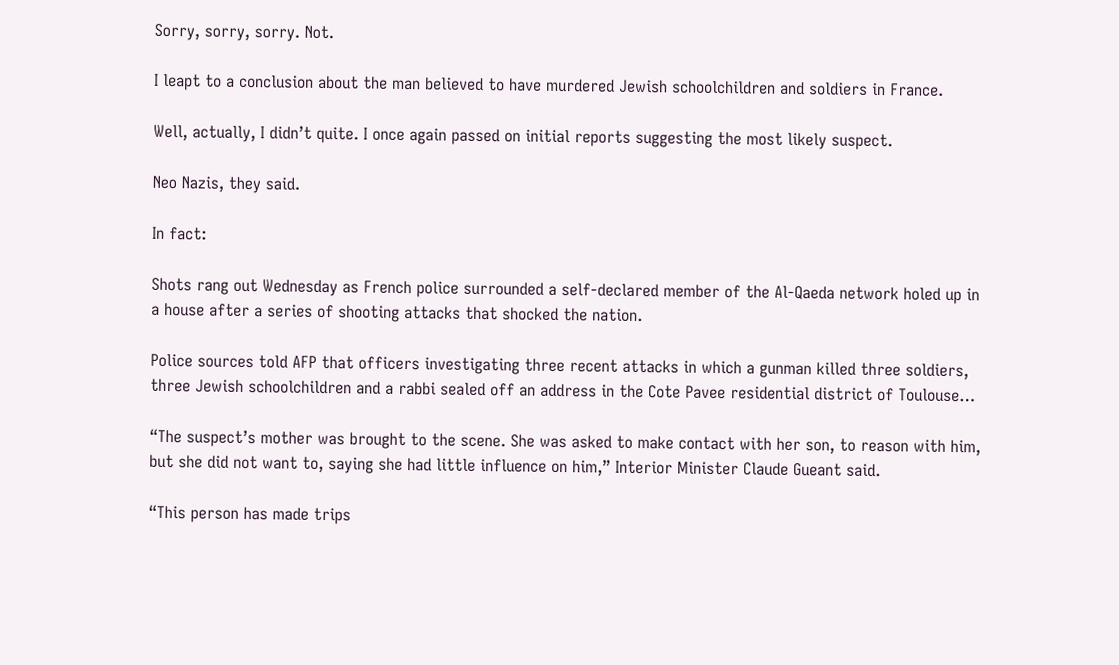Sorry, sorry, sorry. Not.

I leapt to a conclusion about the man believed to have murdered Jewish schoolchildren and soldiers in France.

Well, actually, I didn’t quite. I once again passed on initial reports suggesting the most likely suspect.

Neo Nazis, they said.

In fact:

Shots rang out Wednesday as French police surrounded a self-declared member of the Al-Qaeda network holed up in a house after a series of shooting attacks that shocked the nation.

Police sources told AFP that officers investigating three recent attacks in which a gunman killed three soldiers, three Jewish schoolchildren and a rabbi sealed off an address in the Cote Pavee residential district of Toulouse…

“The suspect’s mother was brought to the scene. She was asked to make contact with her son, to reason with him, but she did not want to, saying she had little influence on him,” Interior Minister Claude Gueant said.

“This person has made trips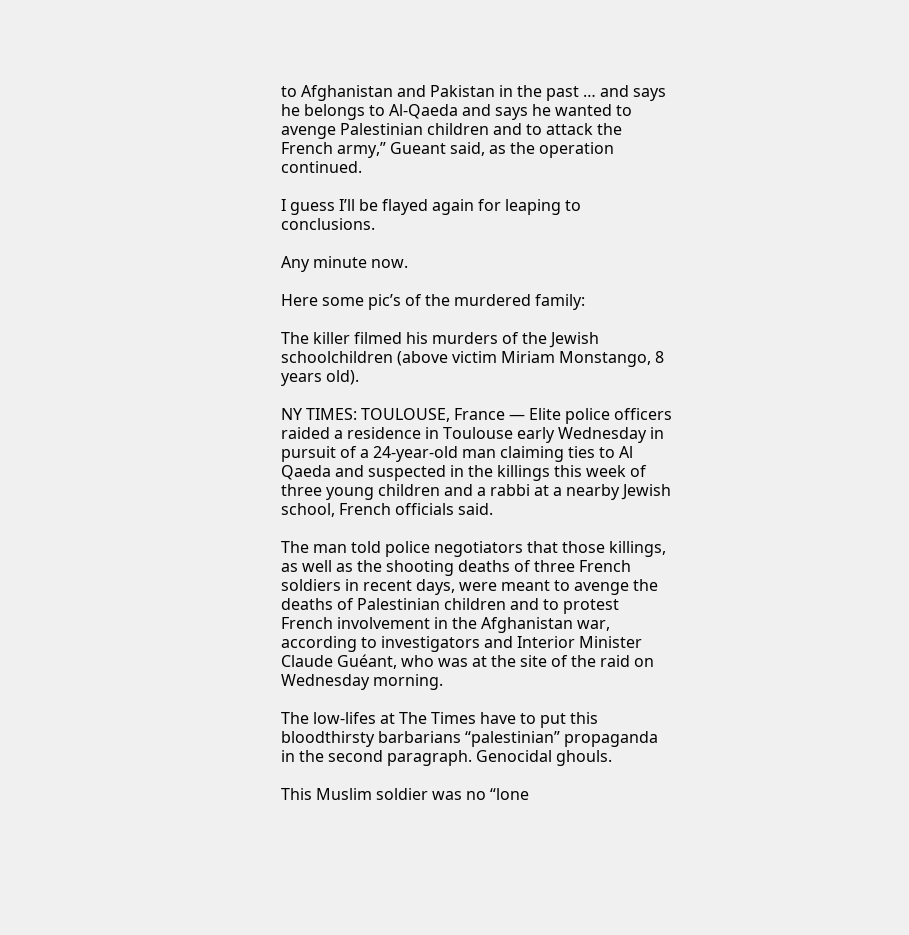to Afghanistan and Pakistan in the past … and says he belongs to Al-Qaeda and says he wanted to avenge Palestinian children and to attack the French army,” Gueant said, as the operation continued.

I guess I’ll be flayed again for leaping to conclusions.

Any minute now.

Here some pic’s of the murdered family:

The killer filmed his murders of the Jewish schoolchildren (above victim Miriam Monstango, 8 years old).

NY TIMES: TOULOUSE, France — Elite police officers raided a residence in Toulouse early Wednesday in pursuit of a 24-year-old man claiming ties to Al Qaeda and suspected in the killings this week of three young children and a rabbi at a nearby Jewish school, French officials said.

The man told police negotiators that those killings, as well as the shooting deaths of three French soldiers in recent days, were meant to avenge the deaths of Palestinian children and to protest French involvement in the Afghanistan war, according to investigators and Interior Minister Claude Guéant, who was at the site of the raid on Wednesday morning.

The low-lifes at The Times have to put this bloodthirsty barbarians “palestinian” propaganda in the second paragraph. Genocidal ghouls.

This Muslim soldier was no “lone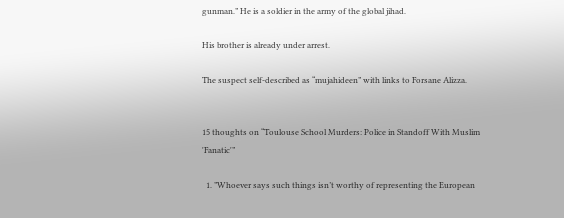gunman.” He is a soldier in the army of the global jihad.

His brother is already under arrest.

The suspect self-described as “mujahideen” with links to Forsane Alizza.


15 thoughts on “Toulouse School Murders: Police in Standoff With Muslim 'Fanatic'”

  1. ”Whoever says such things isn’t worthy of representing the European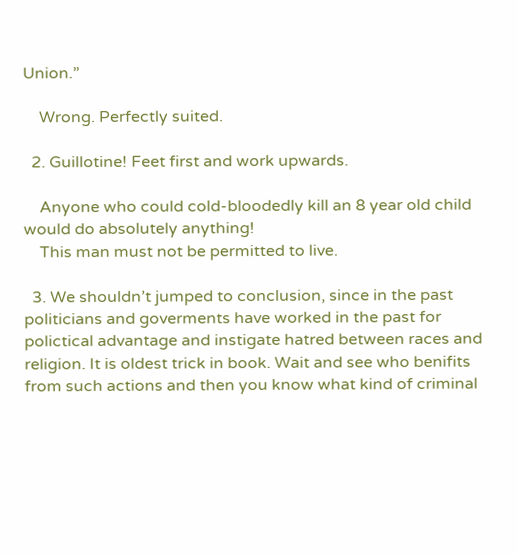Union.”

    Wrong. Perfectly suited.

  2. Guillotine! Feet first and work upwards.

    Anyone who could cold-bloodedly kill an 8 year old child would do absolutely anything!
    This man must not be permitted to live.

  3. We shouldn’t jumped to conclusion, since in the past politicians and goverments have worked in the past for polictical advantage and instigate hatred between races and religion. It is oldest trick in book. Wait and see who benifits from such actions and then you know what kind of criminal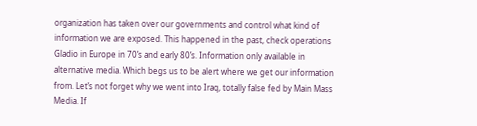organization has taken over our governments and control what kind of information we are exposed. This happened in the past, check operations Gladio in Europe in 70’s and early 80’s. Information only available in alternative media. Which begs us to be alert where we get our information from. Let’s not forget why we went into Iraq, totally false fed by Main Mass Media. If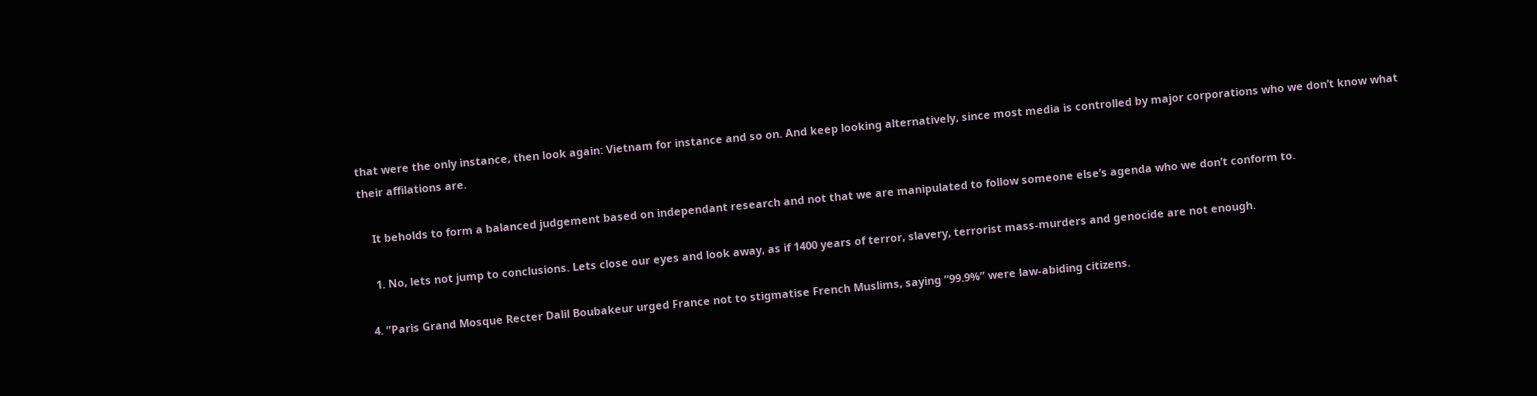that were the only instance, then look again: Vietnam for instance and so on. And keep looking alternatively, since most media is controlled by major corporations who we don’t know what their affilations are.

    It beholds to form a balanced judgement based on independant research and not that we are manipulated to follow someone else’s agenda who we don’t conform to.

    1. No, lets not jump to conclusions. Lets close our eyes and look away, as if 1400 years of terror, slavery, terrorist mass-murders and genocide are not enough.

  4. ”Paris Grand Mosque Recter Dalil Boubakeur urged France not to stigmatise French Muslims, saying “99.9%” were law-abiding citizens.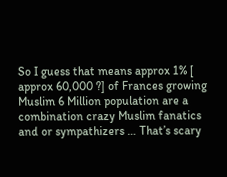So I guess that means approx 1% [ approx 60,000 ?] of Frances growing Muslim 6 Million population are a combination crazy Muslim fanatics and or sympathizers … That’s scary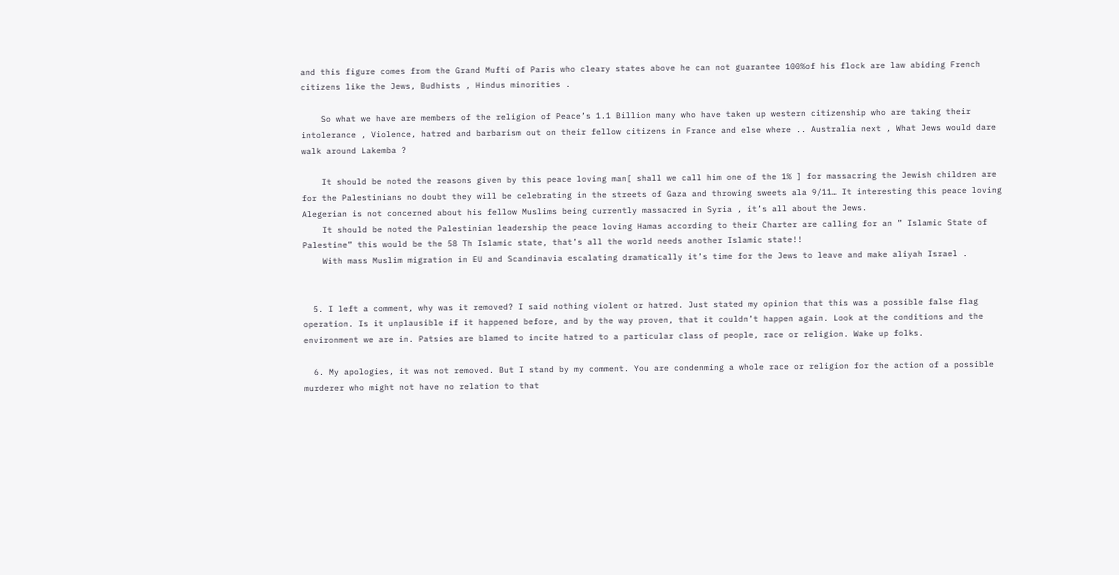and this figure comes from the Grand Mufti of Paris who cleary states above he can not guarantee 100%of his flock are law abiding French citizens like the Jews, Budhists , Hindus minorities .

    So what we have are members of the religion of Peace’s 1.1 Billion many who have taken up western citizenship who are taking their intolerance , Violence, hatred and barbarism out on their fellow citizens in France and else where .. Australia next , What Jews would dare walk around Lakemba ?

    It should be noted the reasons given by this peace loving man[ shall we call him one of the 1% ] for massacring the Jewish children are for the Palestinians no doubt they will be celebrating in the streets of Gaza and throwing sweets ala 9/11… It interesting this peace loving Alegerian is not concerned about his fellow Muslims being currently massacred in Syria , it’s all about the Jews.
    It should be noted the Palestinian leadership the peace loving Hamas according to their Charter are calling for an ” Islamic State of Palestine” this would be the 58 Th Islamic state, that’s all the world needs another Islamic state!!
    With mass Muslim migration in EU and Scandinavia escalating dramatically it’s time for the Jews to leave and make aliyah Israel .


  5. I left a comment, why was it removed? I said nothing violent or hatred. Just stated my opinion that this was a possible false flag operation. Is it unplausible if it happened before, and by the way proven, that it couldn’t happen again. Look at the conditions and the environment we are in. Patsies are blamed to incite hatred to a particular class of people, race or religion. Wake up folks.

  6. My apologies, it was not removed. But I stand by my comment. You are condenming a whole race or religion for the action of a possible murderer who might not have no relation to that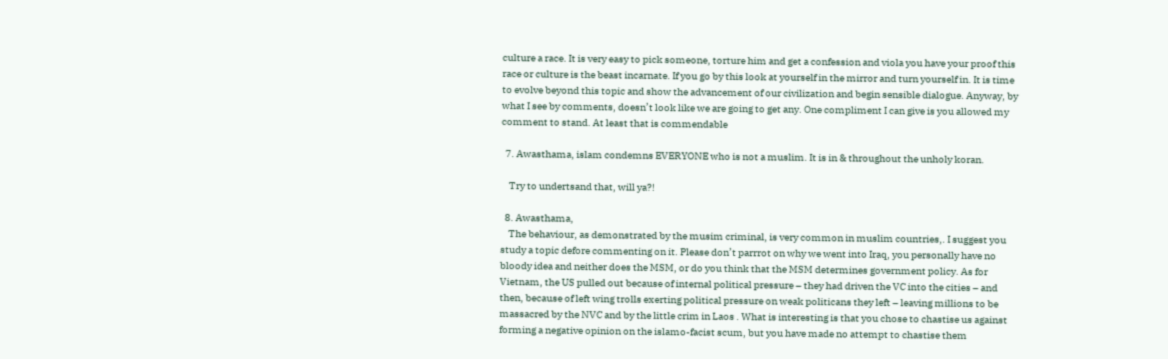culture a race. It is very easy to pick someone, torture him and get a confession and viola you have your proof this race or culture is the beast incarnate. If you go by this look at yourself in the mirror and turn yourself in. It is time to evolve beyond this topic and show the advancement of our civilization and begin sensible dialogue. Anyway, by what I see by comments, doesn’t look like we are going to get any. One compliment I can give is you allowed my comment to stand. At least that is commendable

  7. Awasthama, islam condemns EVERYONE who is not a muslim. It is in & throughout the unholy koran.

    Try to undertsand that, will ya?!

  8. Awasthama,
    The behaviour, as demonstrated by the musim criminal, is very common in muslim countries,. I suggest you study a topic defore commenting on it. Please don’t parrrot on why we went into Iraq, you personally have no bloody idea and neither does the MSM, or do you think that the MSM determines government policy. As for Vietnam, the US pulled out because of internal political pressure – they had driven the VC into the cities – and then, because of left wing trolls exerting political pressure on weak politicans they left – leaving millions to be massacred by the NVC and by the little crim in Laos . What is interesting is that you chose to chastise us against forming a negative opinion on the islamo-facist scum, but you have made no attempt to chastise them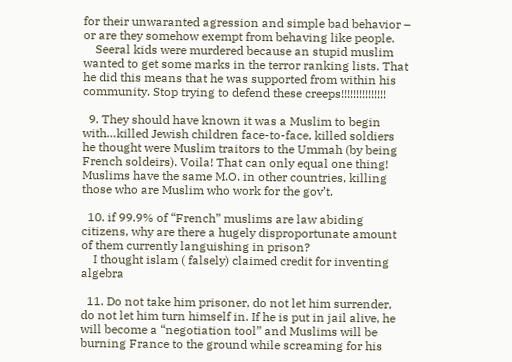for their unwaranted agression and simple bad behavior – or are they somehow exempt from behaving like people.
    Seeral kids were murdered because an stupid muslim wanted to get some marks in the terror ranking lists. That he did this means that he was supported from within his community. Stop trying to defend these creeps!!!!!!!!!!!!!!!

  9. They should have known it was a Muslim to begin with…killed Jewish children face-to-face, killed soldiers he thought were Muslim traitors to the Ummah (by being French soldeirs). Voila! That can only equal one thing! Muslims have the same M.O. in other countries, killing those who are Muslim who work for the gov’t.

  10. if 99.9% of “French” muslims are law abiding citizens, why are there a hugely disproportunate amount of them currently languishing in prison?
    I thought islam ( falsely) claimed credit for inventing algebra

  11. Do not take him prisoner, do not let him surrender, do not let him turn himself in. If he is put in jail alive, he will become a “negotiation tool” and Muslims will be burning France to the ground while screaming for his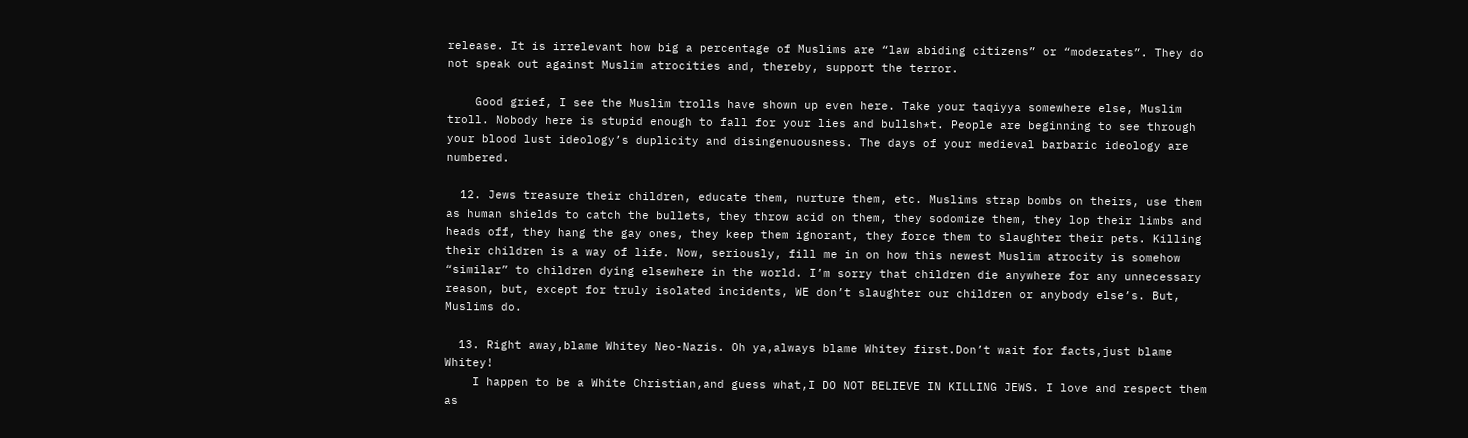release. It is irrelevant how big a percentage of Muslims are “law abiding citizens” or “moderates”. They do not speak out against Muslim atrocities and, thereby, support the terror.

    Good grief, I see the Muslim trolls have shown up even here. Take your taqiyya somewhere else, Muslim troll. Nobody here is stupid enough to fall for your lies and bullsh*t. People are beginning to see through your blood lust ideology’s duplicity and disingenuousness. The days of your medieval barbaric ideology are numbered.

  12. Jews treasure their children, educate them, nurture them, etc. Muslims strap bombs on theirs, use them as human shields to catch the bullets, they throw acid on them, they sodomize them, they lop their limbs and heads off, they hang the gay ones, they keep them ignorant, they force them to slaughter their pets. Killing their children is a way of life. Now, seriously, fill me in on how this newest Muslim atrocity is somehow “similar” to children dying elsewhere in the world. I’m sorry that children die anywhere for any unnecessary reason, but, except for truly isolated incidents, WE don’t slaughter our children or anybody else’s. But, Muslims do.

  13. Right away,blame Whitey Neo-Nazis. Oh ya,always blame Whitey first.Don’t wait for facts,just blame Whitey!
    I happen to be a White Christian,and guess what,I DO NOT BELIEVE IN KILLING JEWS. I love and respect them as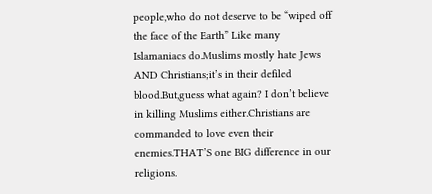people,who do not deserve to be “wiped off the face of the Earth” Like many Islamaniacs do.Muslims mostly hate Jews AND Christians;it’s in their defiled blood.But,guess what again? I don’t believe in killing Muslims either.Christians are commanded to love even their enemies.THAT’S one BIG difference in our religions.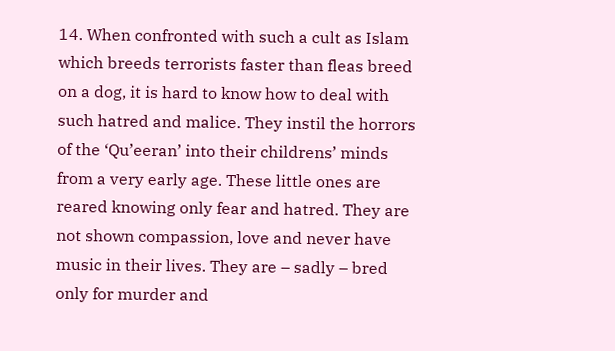14. When confronted with such a cult as Islam which breeds terrorists faster than fleas breed on a dog, it is hard to know how to deal with such hatred and malice. They instil the horrors of the ‘Qu’eeran’ into their childrens’ minds from a very early age. These little ones are reared knowing only fear and hatred. They are not shown compassion, love and never have music in their lives. They are – sadly – bred only for murder and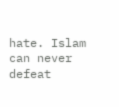hate. Islam can never defeat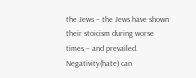the Jews – the Jews have shown their stoicism during worse times – and prevailed. Negativity(hate) can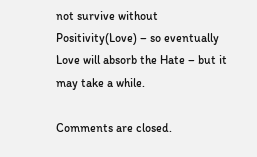not survive without Positivity(Love) – so eventually Love will absorb the Hate – but it may take a while.

Comments are closed.